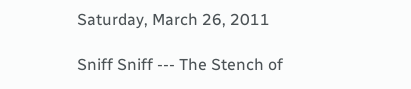Saturday, March 26, 2011

Sniff Sniff --- The Stench of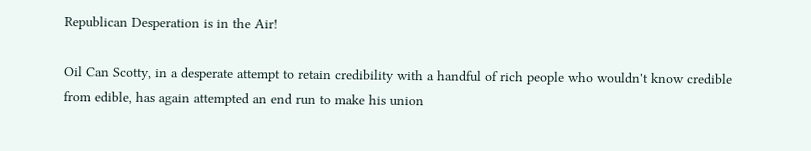Republican Desperation is in the Air!

Oil Can Scotty, in a desperate attempt to retain credibility with a handful of rich people who wouldn't know credible from edible, has again attempted an end run to make his union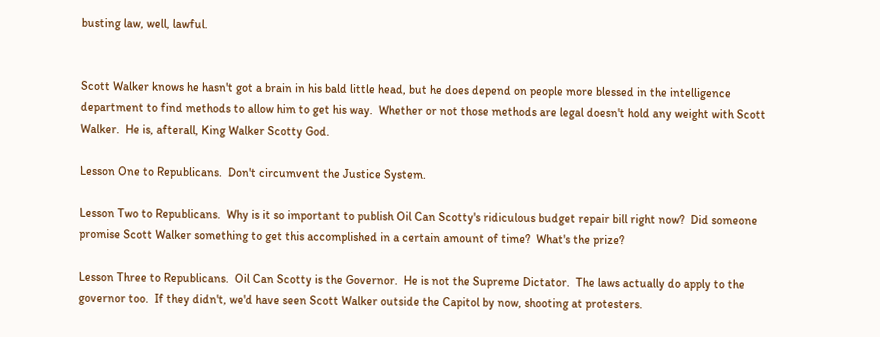busting law, well, lawful.


Scott Walker knows he hasn't got a brain in his bald little head, but he does depend on people more blessed in the intelligence department to find methods to allow him to get his way.  Whether or not those methods are legal doesn't hold any weight with Scott Walker.  He is, afterall, King Walker Scotty God.

Lesson One to Republicans.  Don't circumvent the Justice System.

Lesson Two to Republicans.  Why is it so important to publish Oil Can Scotty's ridiculous budget repair bill right now?  Did someone promise Scott Walker something to get this accomplished in a certain amount of time?  What's the prize?

Lesson Three to Republicans.  Oil Can Scotty is the Governor.  He is not the Supreme Dictator.  The laws actually do apply to the governor too.  If they didn't, we'd have seen Scott Walker outside the Capitol by now, shooting at protesters.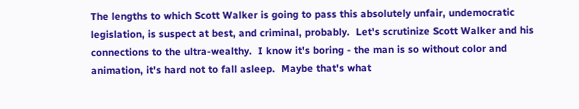The lengths to which Scott Walker is going to pass this absolutely unfair, undemocratic legislation, is suspect at best, and criminal, probably.  Let's scrutinize Scott Walker and his connections to the ultra-wealthy.  I know it's boring - the man is so without color and animation, it's hard not to fall asleep.  Maybe that's what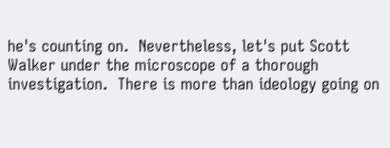he's counting on.  Nevertheless, let's put Scott Walker under the microscope of a thorough investigation.  There is more than ideology going on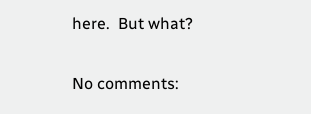here.  But what?

No comments: